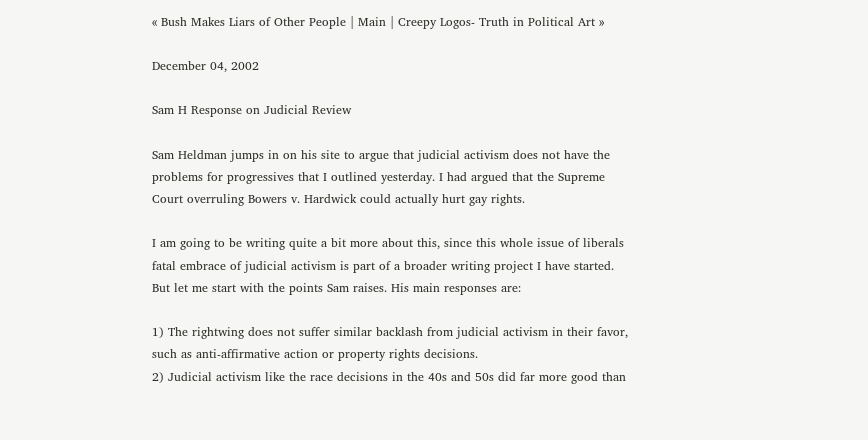« Bush Makes Liars of Other People | Main | Creepy Logos- Truth in Political Art »

December 04, 2002

Sam H Response on Judicial Review

Sam Heldman jumps in on his site to argue that judicial activism does not have the problems for progressives that I outlined yesterday. I had argued that the Supreme Court overruling Bowers v. Hardwick could actually hurt gay rights.

I am going to be writing quite a bit more about this, since this whole issue of liberals fatal embrace of judicial activism is part of a broader writing project I have started. But let me start with the points Sam raises. His main responses are:

1) The rightwing does not suffer similar backlash from judicial activism in their favor, such as anti-affirmative action or property rights decisions.
2) Judicial activism like the race decisions in the 40s and 50s did far more good than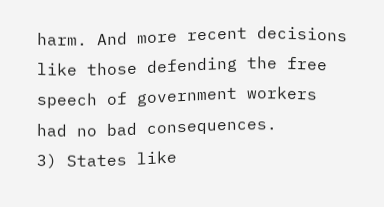harm. And more recent decisions like those defending the free speech of government workers had no bad consequences.
3) States like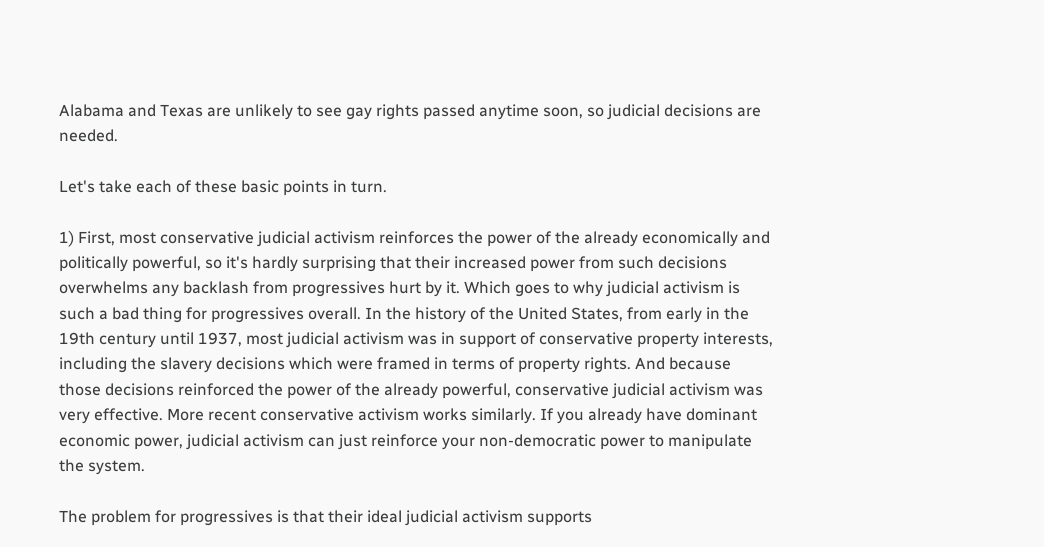Alabama and Texas are unlikely to see gay rights passed anytime soon, so judicial decisions are needed.

Let's take each of these basic points in turn.

1) First, most conservative judicial activism reinforces the power of the already economically and politically powerful, so it's hardly surprising that their increased power from such decisions overwhelms any backlash from progressives hurt by it. Which goes to why judicial activism is such a bad thing for progressives overall. In the history of the United States, from early in the 19th century until 1937, most judicial activism was in support of conservative property interests, including the slavery decisions which were framed in terms of property rights. And because those decisions reinforced the power of the already powerful, conservative judicial activism was very effective. More recent conservative activism works similarly. If you already have dominant economic power, judicial activism can just reinforce your non-democratic power to manipulate the system.

The problem for progressives is that their ideal judicial activism supports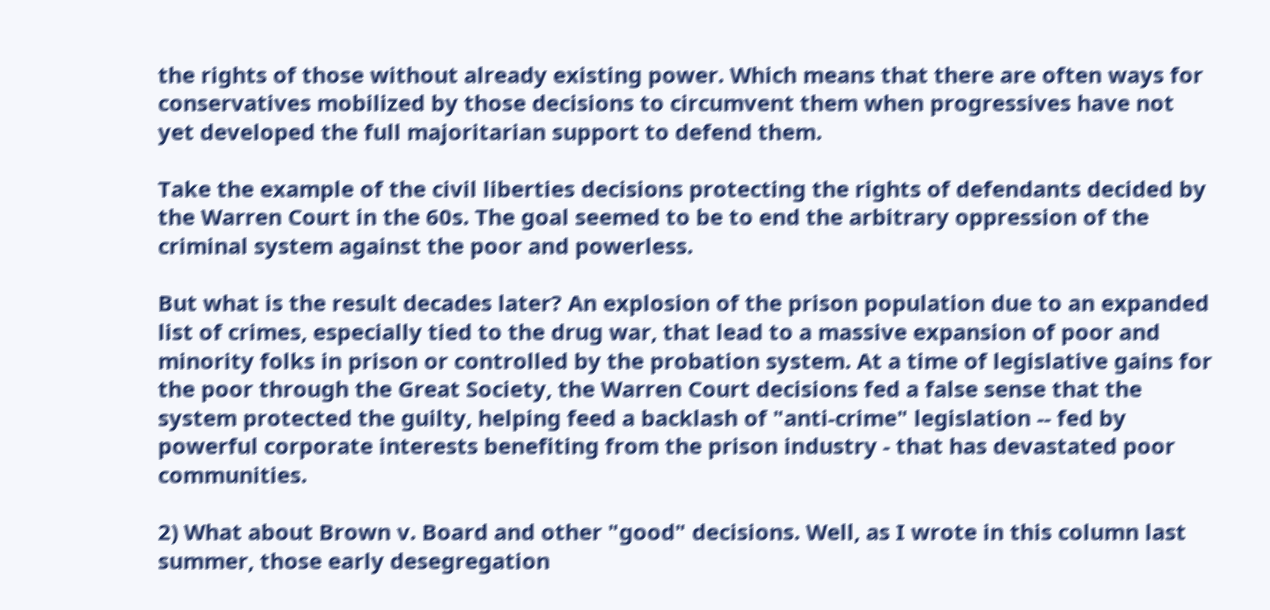the rights of those without already existing power. Which means that there are often ways for conservatives mobilized by those decisions to circumvent them when progressives have not yet developed the full majoritarian support to defend them.

Take the example of the civil liberties decisions protecting the rights of defendants decided by the Warren Court in the 60s. The goal seemed to be to end the arbitrary oppression of the criminal system against the poor and powerless.

But what is the result decades later? An explosion of the prison population due to an expanded list of crimes, especially tied to the drug war, that lead to a massive expansion of poor and minority folks in prison or controlled by the probation system. At a time of legislative gains for the poor through the Great Society, the Warren Court decisions fed a false sense that the system protected the guilty, helping feed a backlash of "anti-crime" legislation -- fed by powerful corporate interests benefiting from the prison industry - that has devastated poor communities.

2) What about Brown v. Board and other "good" decisions. Well, as I wrote in this column last summer, those early desegregation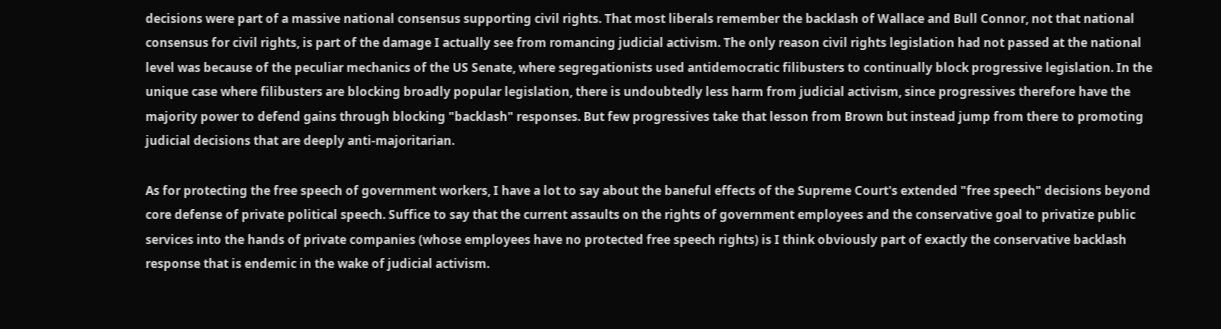decisions were part of a massive national consensus supporting civil rights. That most liberals remember the backlash of Wallace and Bull Connor, not that national consensus for civil rights, is part of the damage I actually see from romancing judicial activism. The only reason civil rights legislation had not passed at the national level was because of the peculiar mechanics of the US Senate, where segregationists used antidemocratic filibusters to continually block progressive legislation. In the unique case where filibusters are blocking broadly popular legislation, there is undoubtedly less harm from judicial activism, since progressives therefore have the majority power to defend gains through blocking "backlash" responses. But few progressives take that lesson from Brown but instead jump from there to promoting judicial decisions that are deeply anti-majoritarian.

As for protecting the free speech of government workers, I have a lot to say about the baneful effects of the Supreme Court's extended "free speech" decisions beyond core defense of private political speech. Suffice to say that the current assaults on the rights of government employees and the conservative goal to privatize public services into the hands of private companies (whose employees have no protected free speech rights) is I think obviously part of exactly the conservative backlash response that is endemic in the wake of judicial activism.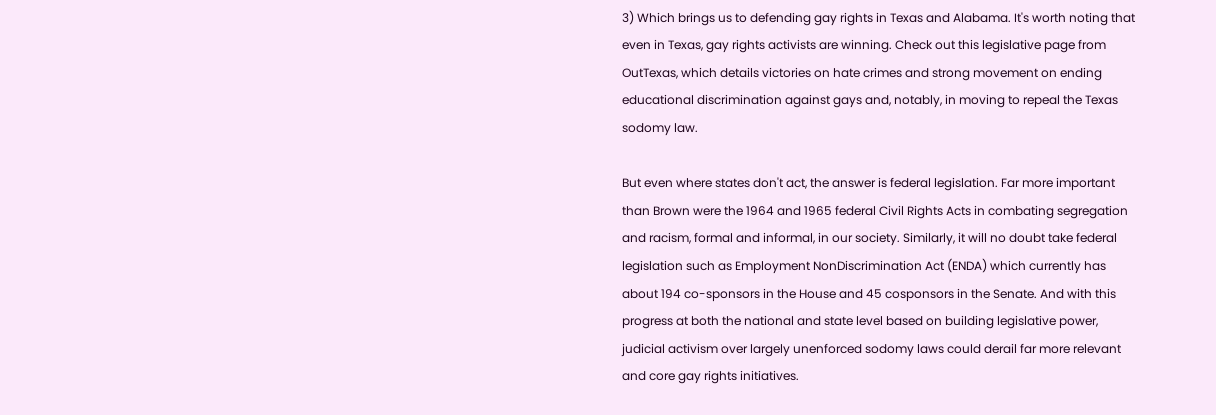3) Which brings us to defending gay rights in Texas and Alabama. It's worth noting that even in Texas, gay rights activists are winning. Check out this legislative page from OutTexas, which details victories on hate crimes and strong movement on ending educational discrimination against gays and, notably, in moving to repeal the Texas sodomy law.

But even where states don't act, the answer is federal legislation. Far more important than Brown were the 1964 and 1965 federal Civil Rights Acts in combating segregation and racism, formal and informal, in our society. Similarly, it will no doubt take federal legislation such as Employment NonDiscrimination Act (ENDA) which currently has about 194 co-sponsors in the House and 45 cosponsors in the Senate. And with this progress at both the national and state level based on building legislative power, judicial activism over largely unenforced sodomy laws could derail far more relevant and core gay rights initiatives.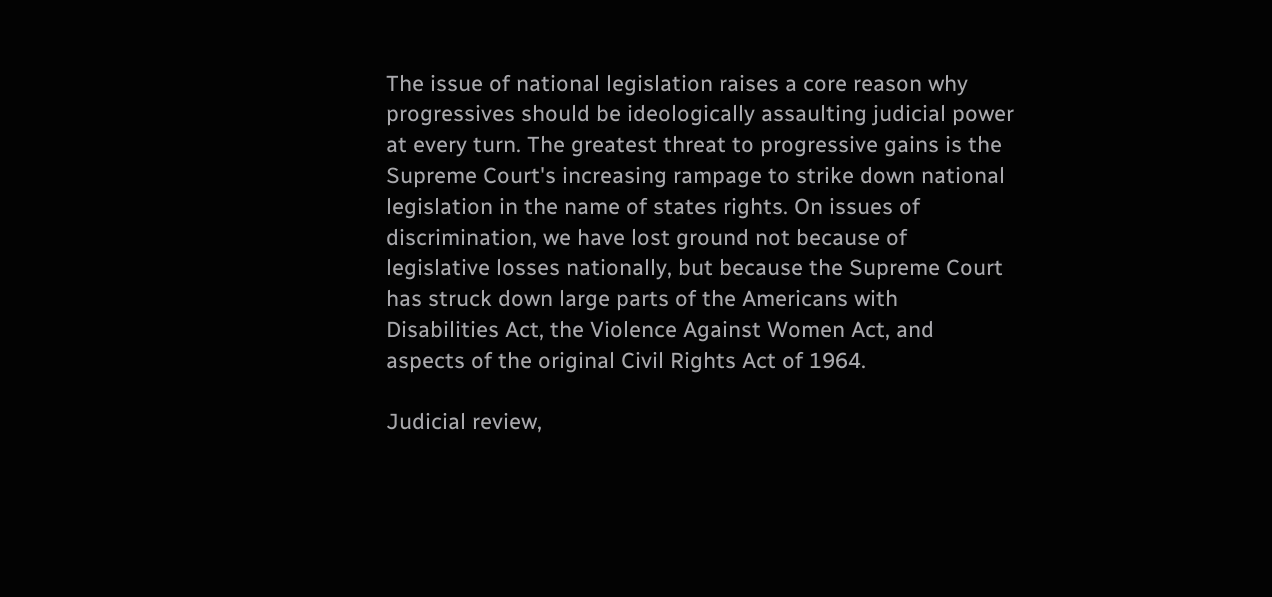The issue of national legislation raises a core reason why progressives should be ideologically assaulting judicial power at every turn. The greatest threat to progressive gains is the Supreme Court's increasing rampage to strike down national legislation in the name of states rights. On issues of discrimination, we have lost ground not because of legislative losses nationally, but because the Supreme Court has struck down large parts of the Americans with Disabilities Act, the Violence Against Women Act, and aspects of the original Civil Rights Act of 1964.

Judicial review,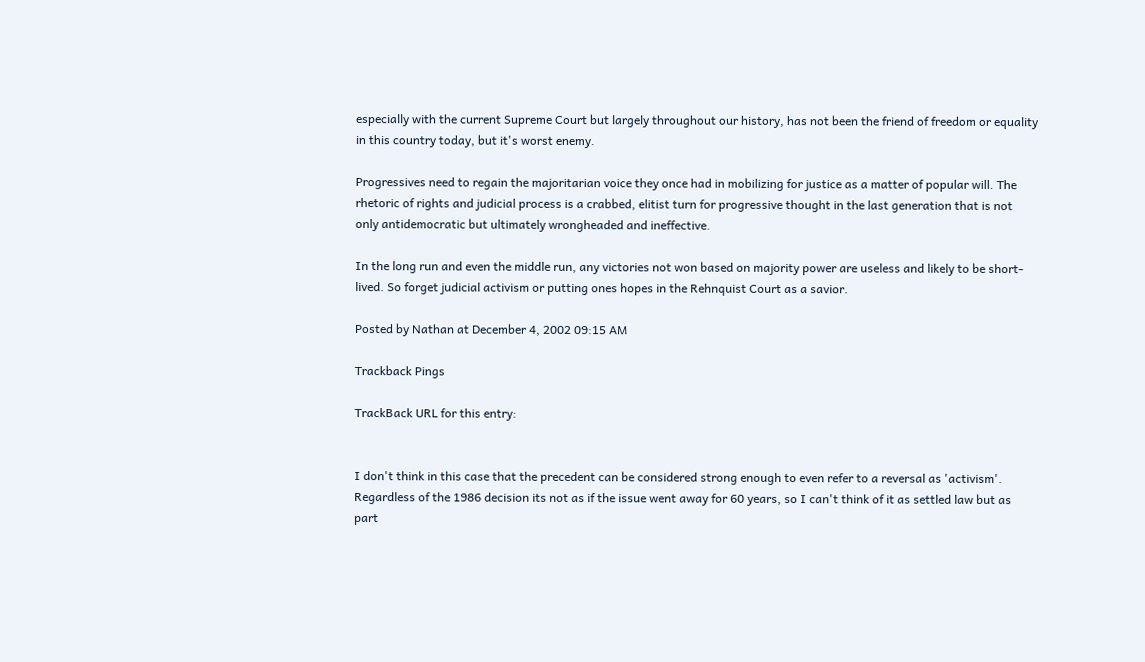especially with the current Supreme Court but largely throughout our history, has not been the friend of freedom or equality in this country today, but it's worst enemy.

Progressives need to regain the majoritarian voice they once had in mobilizing for justice as a matter of popular will. The rhetoric of rights and judicial process is a crabbed, elitist turn for progressive thought in the last generation that is not only antidemocratic but ultimately wrongheaded and ineffective.

In the long run and even the middle run, any victories not won based on majority power are useless and likely to be short-lived. So forget judicial activism or putting ones hopes in the Rehnquist Court as a savior.

Posted by Nathan at December 4, 2002 09:15 AM

Trackback Pings

TrackBack URL for this entry:


I don't think in this case that the precedent can be considered strong enough to even refer to a reversal as 'activism'. Regardless of the 1986 decision its not as if the issue went away for 60 years, so I can't think of it as settled law but as part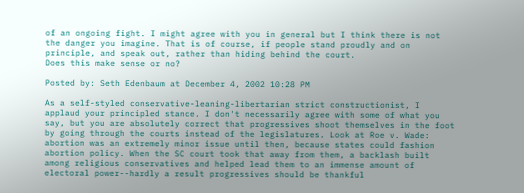of an ongoing fight. I might agree with you in general but I think there is not the danger you imagine. That is of course, if people stand proudly and on principle, and speak out, rather than hiding behind the court.
Does this make sense or no?

Posted by: Seth Edenbaum at December 4, 2002 10:28 PM

As a self-styled conservative-leaning-libertarian strict constructionist, I applaud your principled stance. I don't necessarily agree with some of what you say, but you are absolutely correct that progressives shoot themselves in the foot by going through the courts instead of the legislatures. Look at Roe v. Wade: abortion was an extremely minor issue until then, because states could fashion abortion policy. When the SC court took that away from them, a backlash built among religious conservatives and helped lead them to an immense amount of electoral power--hardly a result progressives should be thankful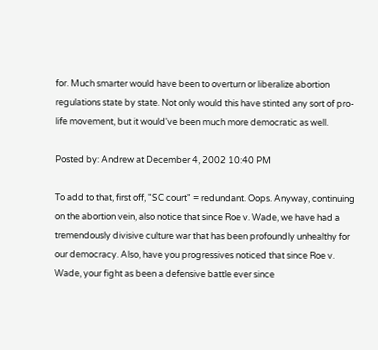for. Much smarter would have been to overturn or liberalize abortion regulations state by state. Not only would this have stinted any sort of pro-life movement, but it would've been much more democratic as well.

Posted by: Andrew at December 4, 2002 10:40 PM

To add to that, first off, "SC court" = redundant. Oops. Anyway, continuing on the abortion vein, also notice that since Roe v. Wade, we have had a tremendously divisive culture war that has been profoundly unhealthy for our democracy. Also, have you progressives noticed that since Roe v. Wade, your fight as been a defensive battle ever since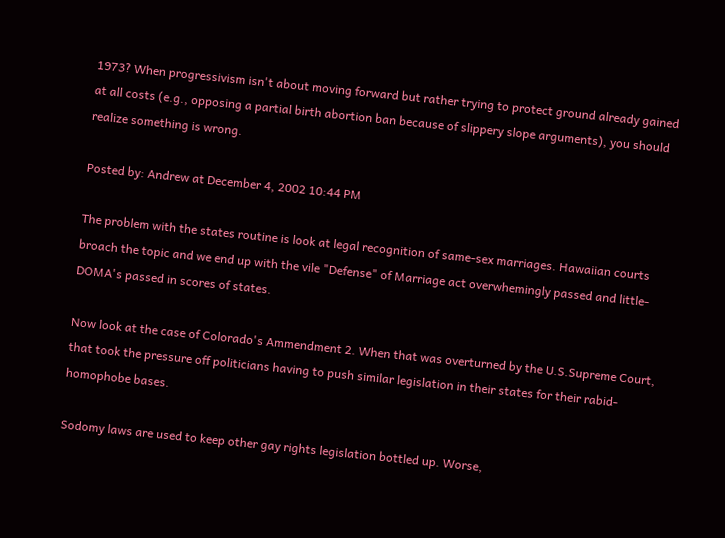1973? When progressivism isn't about moving forward but rather trying to protect ground already gained at all costs (e.g., opposing a partial birth abortion ban because of slippery slope arguments), you should realize something is wrong.

Posted by: Andrew at December 4, 2002 10:44 PM

The problem with the states routine is look at legal recognition of same-sex marriages. Hawaiian courts broach the topic and we end up with the vile "Defense" of Marriage act overwhemingly passed and little-DOMA's passed in scores of states.

Now look at the case of Colorado's Ammendment 2. When that was overturned by the U.S.Supreme Court, that took the pressure off politicians having to push similar legislation in their states for their rabid-homophobe bases.

Sodomy laws are used to keep other gay rights legislation bottled up. Worse,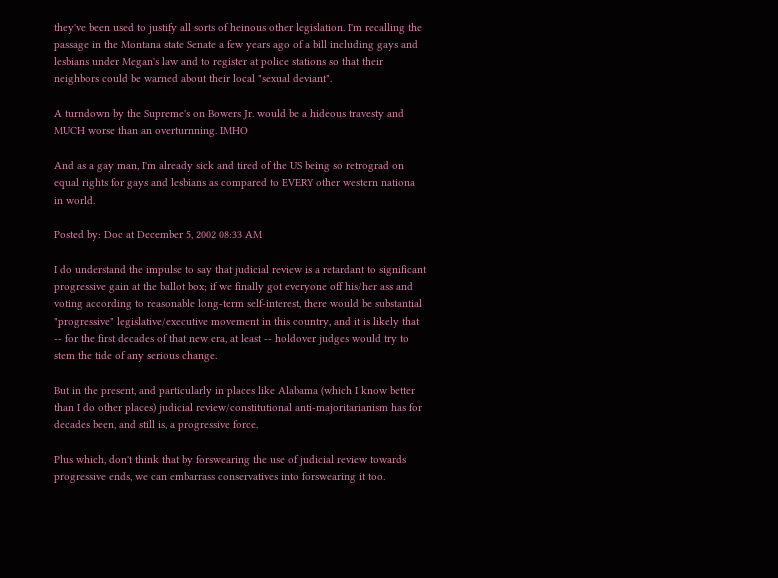they've been used to justify all sorts of heinous other legislation. I'm recalling the passage in the Montana state Senate a few years ago of a bill including gays and lesbians under Megan's law and to register at police stations so that their neighbors could be warned about their local "sexual deviant".

A turndown by the Supreme's on Bowers Jr. would be a hideous travesty and MUCH worse than an overturnning. IMHO

And as a gay man, I'm already sick and tired of the US being so retrograd on equal rights for gays and lesbians as compared to EVERY other western nationa in world.

Posted by: Doc at December 5, 2002 08:33 AM

I do understand the impulse to say that judicial review is a retardant to significant progressive gain at the ballot box; if we finally got everyone off his/her ass and voting according to reasonable long-term self-interest, there would be substantial "progressive" legislative/executive movement in this country, and it is likely that -- for the first decades of that new era, at least -- holdover judges would try to stem the tide of any serious change.

But in the present, and particularly in places like Alabama (which I know better than I do other places) judicial review/constitutional anti-majoritarianism has for decades been, and still is, a progressive force.

Plus which, don't think that by forswearing the use of judicial review towards progressive ends, we can embarrass conservatives into forswearing it too.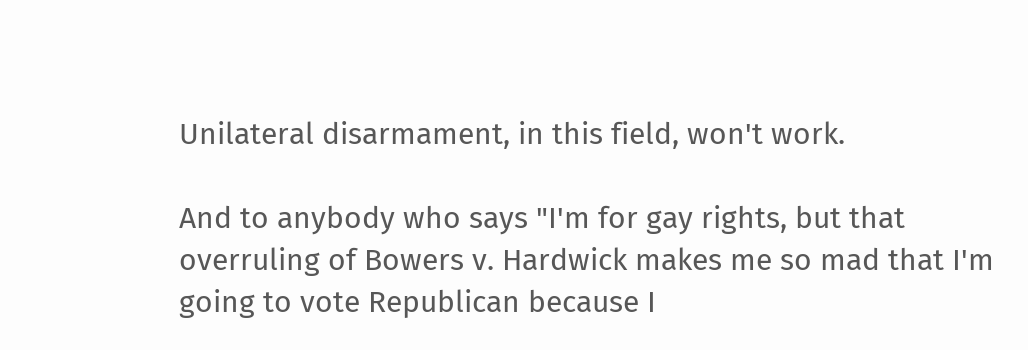Unilateral disarmament, in this field, won't work.

And to anybody who says "I'm for gay rights, but that overruling of Bowers v. Hardwick makes me so mad that I'm going to vote Republican because I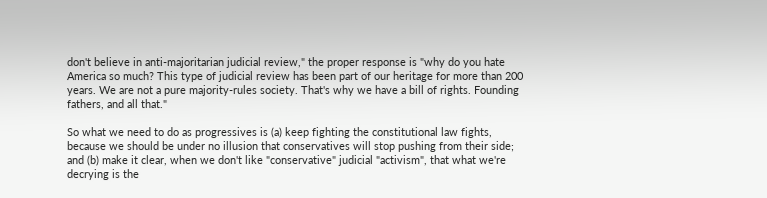don't believe in anti-majoritarian judicial review," the proper response is "why do you hate America so much? This type of judicial review has been part of our heritage for more than 200 years. We are not a pure majority-rules society. That's why we have a bill of rights. Founding fathers, and all that."

So what we need to do as progressives is (a) keep fighting the constitutional law fights, because we should be under no illusion that conservatives will stop pushing from their side; and (b) make it clear, when we don't like "conservative" judicial "activism", that what we're decrying is the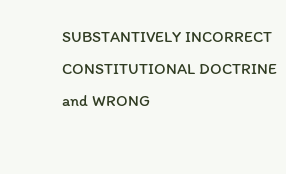SUBSTANTIVELY INCORRECT CONSTITUTIONAL DOCTRINE and WRONG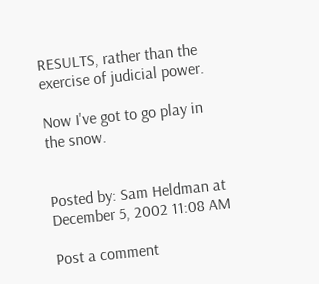RESULTS, rather than the exercise of judicial power.

Now I've got to go play in the snow.


Posted by: Sam Heldman at December 5, 2002 11:08 AM

Post a comment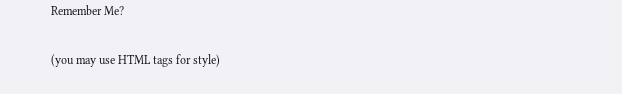Remember Me?

(you may use HTML tags for style)